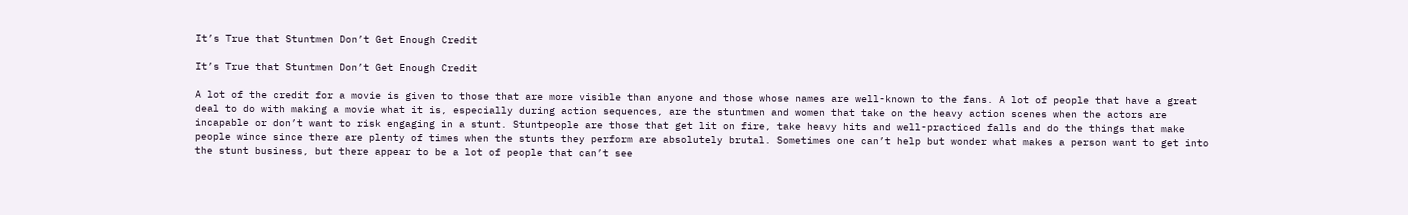It’s True that Stuntmen Don’t Get Enough Credit

It’s True that Stuntmen Don’t Get Enough Credit

A lot of the credit for a movie is given to those that are more visible than anyone and those whose names are well-known to the fans. A lot of people that have a great deal to do with making a movie what it is, especially during action sequences, are the stuntmen and women that take on the heavy action scenes when the actors are incapable or don’t want to risk engaging in a stunt. Stuntpeople are those that get lit on fire, take heavy hits and well-practiced falls and do the things that make people wince since there are plenty of times when the stunts they perform are absolutely brutal. Sometimes one can’t help but wonder what makes a person want to get into the stunt business, but there appear to be a lot of people that can’t see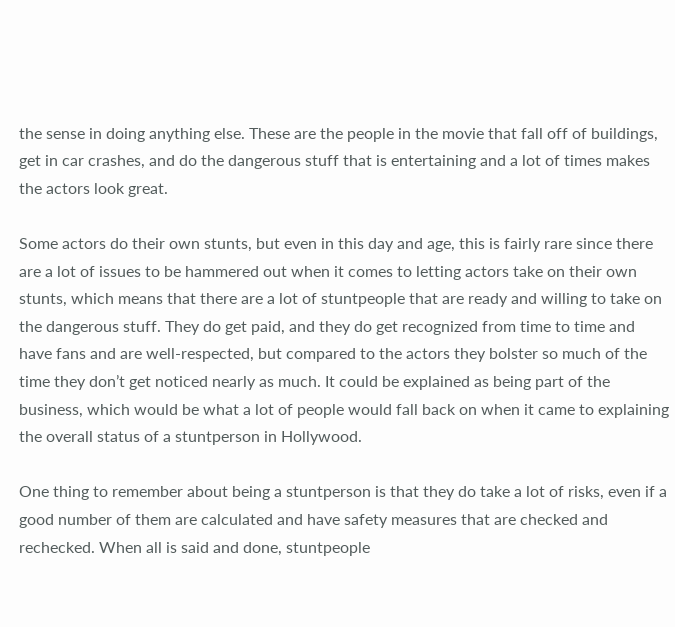the sense in doing anything else. These are the people in the movie that fall off of buildings, get in car crashes, and do the dangerous stuff that is entertaining and a lot of times makes the actors look great.

Some actors do their own stunts, but even in this day and age, this is fairly rare since there are a lot of issues to be hammered out when it comes to letting actors take on their own stunts, which means that there are a lot of stuntpeople that are ready and willing to take on the dangerous stuff. They do get paid, and they do get recognized from time to time and have fans and are well-respected, but compared to the actors they bolster so much of the time they don’t get noticed nearly as much. It could be explained as being part of the business, which would be what a lot of people would fall back on when it came to explaining the overall status of a stuntperson in Hollywood.

One thing to remember about being a stuntperson is that they do take a lot of risks, even if a good number of them are calculated and have safety measures that are checked and rechecked. When all is said and done, stuntpeople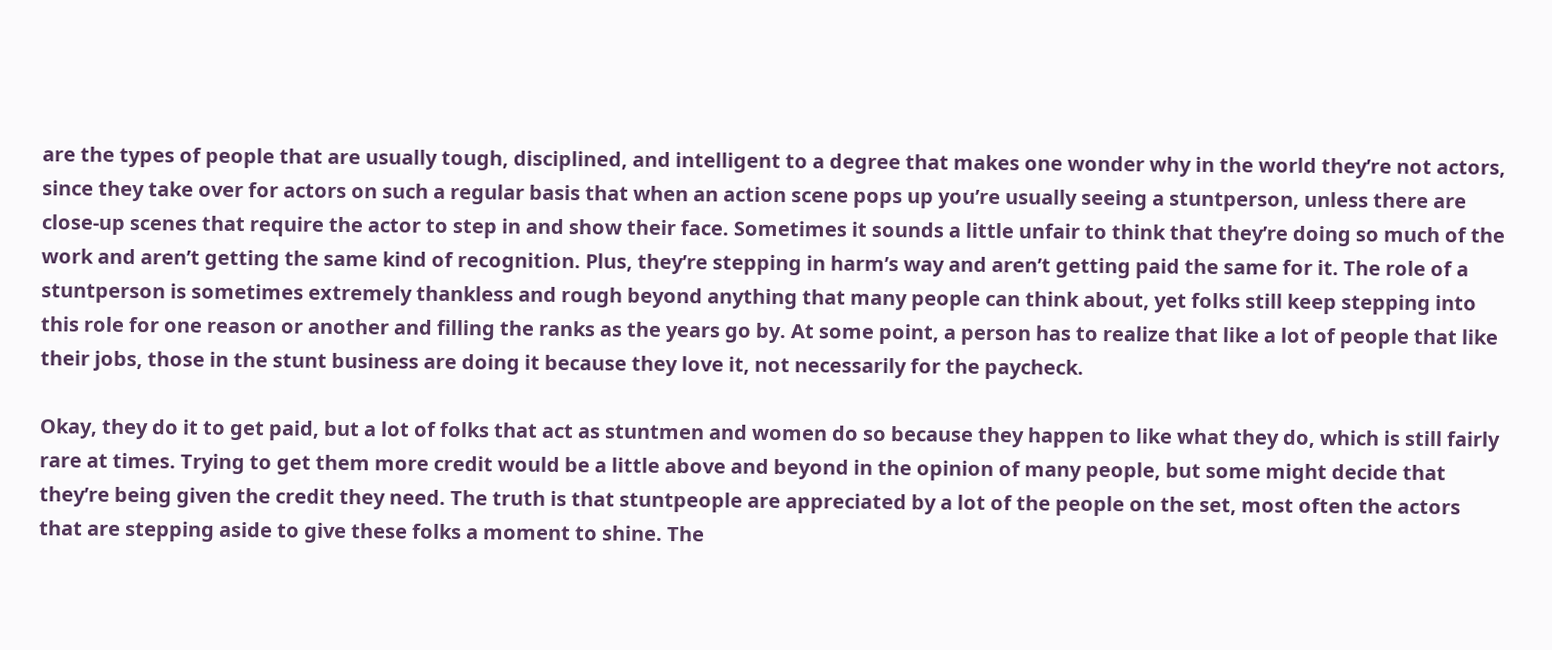are the types of people that are usually tough, disciplined, and intelligent to a degree that makes one wonder why in the world they’re not actors, since they take over for actors on such a regular basis that when an action scene pops up you’re usually seeing a stuntperson, unless there are close-up scenes that require the actor to step in and show their face. Sometimes it sounds a little unfair to think that they’re doing so much of the work and aren’t getting the same kind of recognition. Plus, they’re stepping in harm’s way and aren’t getting paid the same for it. The role of a stuntperson is sometimes extremely thankless and rough beyond anything that many people can think about, yet folks still keep stepping into this role for one reason or another and filling the ranks as the years go by. At some point, a person has to realize that like a lot of people that like their jobs, those in the stunt business are doing it because they love it, not necessarily for the paycheck.

Okay, they do it to get paid, but a lot of folks that act as stuntmen and women do so because they happen to like what they do, which is still fairly rare at times. Trying to get them more credit would be a little above and beyond in the opinion of many people, but some might decide that they’re being given the credit they need. The truth is that stuntpeople are appreciated by a lot of the people on the set, most often the actors that are stepping aside to give these folks a moment to shine. The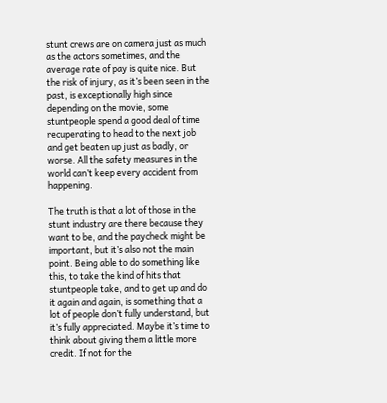stunt crews are on camera just as much as the actors sometimes, and the average rate of pay is quite nice. But the risk of injury, as it’s been seen in the past, is exceptionally high since depending on the movie, some stuntpeople spend a good deal of time recuperating to head to the next job and get beaten up just as badly, or worse. All the safety measures in the world can’t keep every accident from happening.

The truth is that a lot of those in the stunt industry are there because they want to be, and the paycheck might be important, but it’s also not the main point. Being able to do something like this, to take the kind of hits that stuntpeople take, and to get up and do it again and again, is something that a lot of people don’t fully understand, but it’s fully appreciated. Maybe it’s time to think about giving them a little more credit. If not for the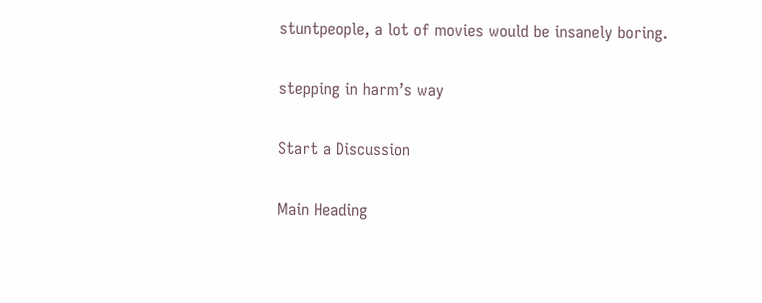stuntpeople, a lot of movies would be insanely boring.

stepping in harm’s way

Start a Discussion

Main Heading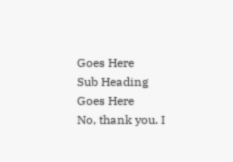Goes Here
Sub Heading Goes Here
No, thank you. I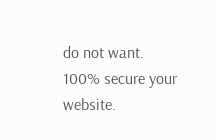do not want.
100% secure your website.